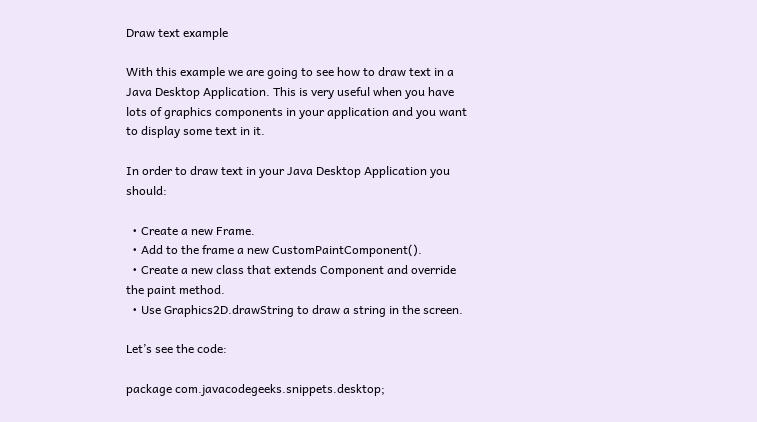Draw text example

With this example we are going to see how to draw text in a Java Desktop Application. This is very useful when you have lots of graphics components in your application and you want to display some text in it.

In order to draw text in your Java Desktop Application you should:

  • Create a new Frame.
  • Add to the frame a new CustomPaintComponent().
  • Create a new class that extends Component and override the paint method.
  • Use Graphics2D.drawString to draw a string in the screen.

Let’s see the code:

package com.javacodegeeks.snippets.desktop;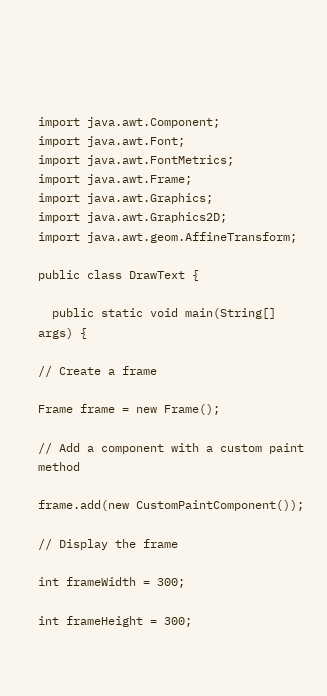import java.awt.Component;
import java.awt.Font;
import java.awt.FontMetrics;
import java.awt.Frame;
import java.awt.Graphics;
import java.awt.Graphics2D;
import java.awt.geom.AffineTransform;

public class DrawText {

  public static void main(String[] args) {

// Create a frame

Frame frame = new Frame();

// Add a component with a custom paint method

frame.add(new CustomPaintComponent());

// Display the frame

int frameWidth = 300;

int frameHeight = 300;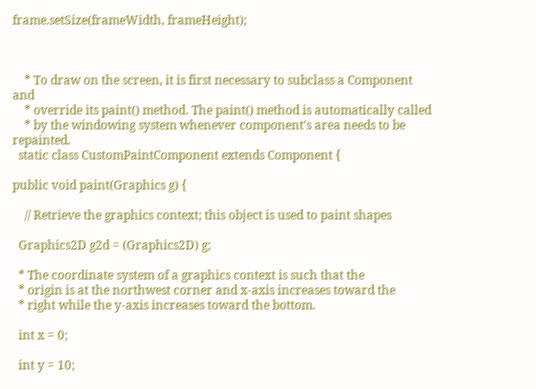frame.setSize(frameWidth, frameHeight);



    * To draw on the screen, it is first necessary to subclass a Component and
    * override its paint() method. The paint() method is automatically called
    * by the windowing system whenever component's area needs to be repainted.
  static class CustomPaintComponent extends Component {

public void paint(Graphics g) {

    // Retrieve the graphics context; this object is used to paint shapes

  Graphics2D g2d = (Graphics2D) g;

  * The coordinate system of a graphics context is such that the
  * origin is at the northwest corner and x-axis increases toward the
  * right while the y-axis increases toward the bottom.

  int x = 0;

  int y = 10;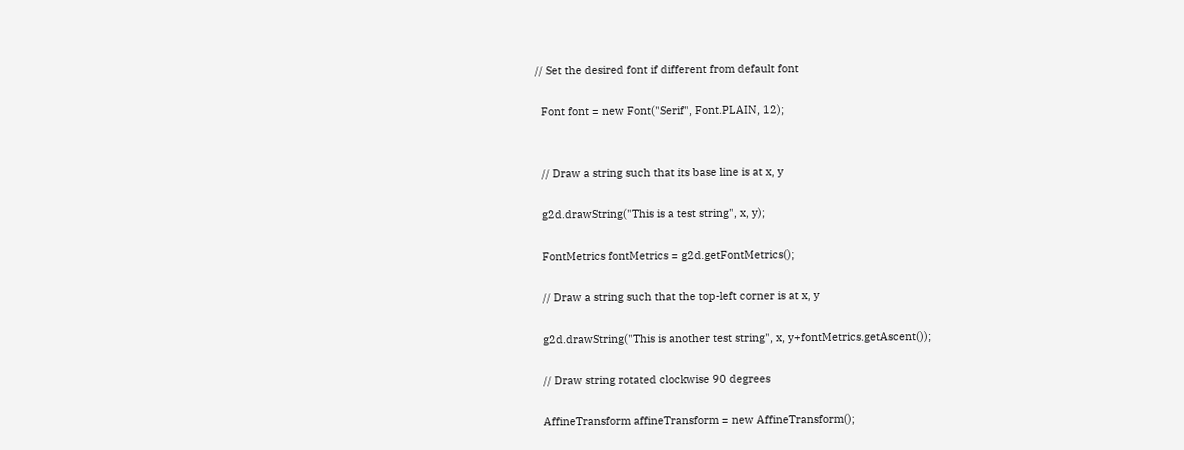// Set the desired font if different from default font

  Font font = new Font("Serif", Font.PLAIN, 12);


  // Draw a string such that its base line is at x, y

  g2d.drawString("This is a test string", x, y);

  FontMetrics fontMetrics = g2d.getFontMetrics();

  // Draw a string such that the top-left corner is at x, y

  g2d.drawString("This is another test string", x, y+fontMetrics.getAscent());

  // Draw string rotated clockwise 90 degrees

  AffineTransform affineTransform = new AffineTransform();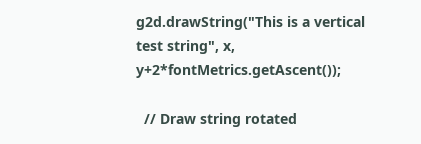g2d.drawString("This is a vertical test string", x, y+2*fontMetrics.getAscent());

  // Draw string rotated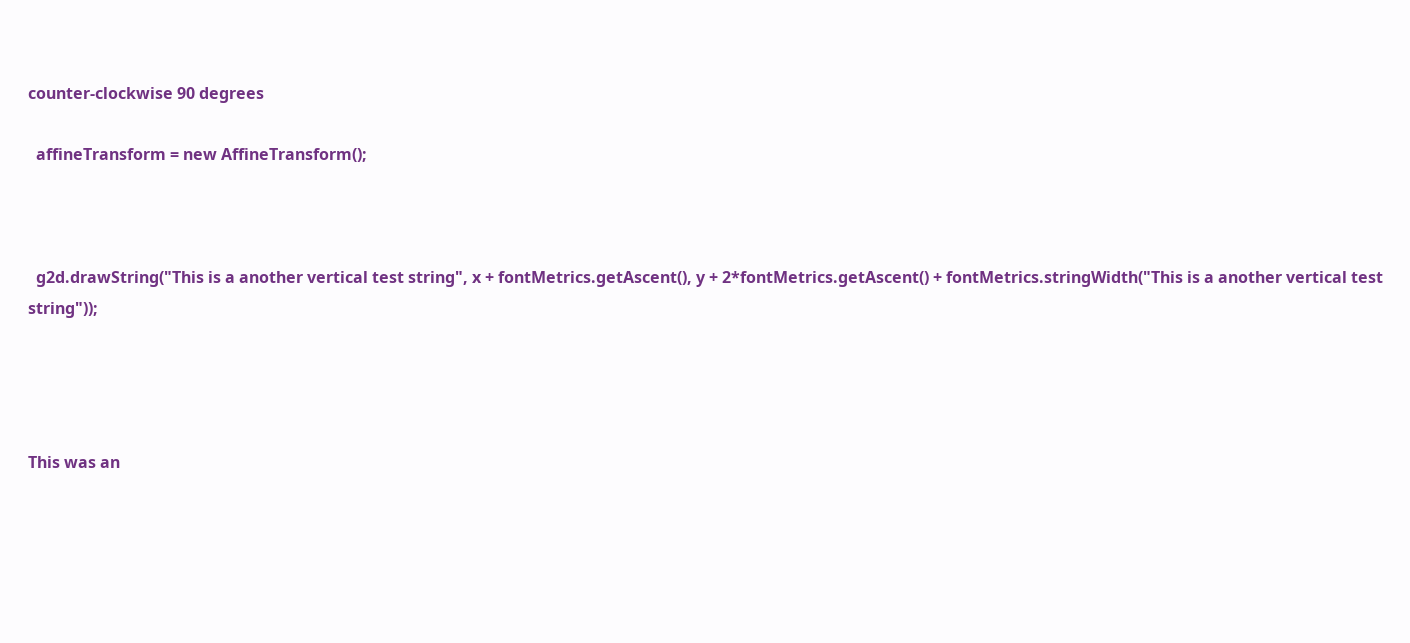counter-clockwise 90 degrees

  affineTransform = new AffineTransform();



  g2d.drawString("This is a another vertical test string", x + fontMetrics.getAscent(), y + 2*fontMetrics.getAscent() + fontMetrics.stringWidth("This is a another vertical test string"));




This was an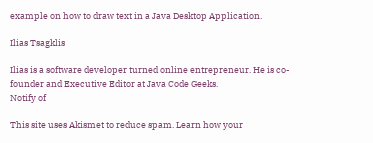example on how to draw text in a Java Desktop Application.

Ilias Tsagklis

Ilias is a software developer turned online entrepreneur. He is co-founder and Executive Editor at Java Code Geeks.
Notify of

This site uses Akismet to reduce spam. Learn how your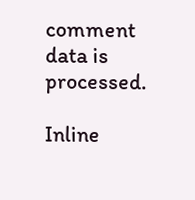comment data is processed.

Inline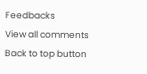Feedbacks
View all comments
Back to top button